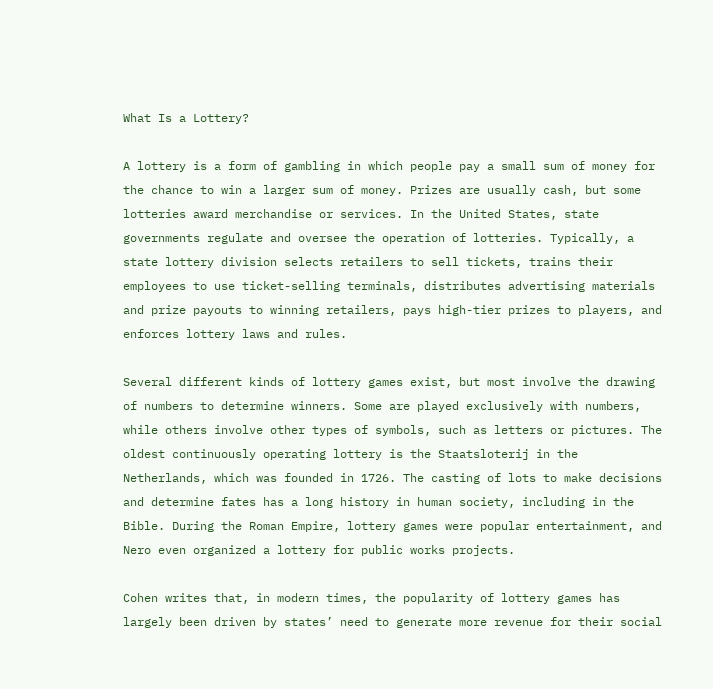What Is a Lottery?

A lottery is a form of gambling in which people pay a small sum of money for the chance to win a larger sum of money. Prizes are usually cash, but some lotteries award merchandise or services. In the United States, state governments regulate and oversee the operation of lotteries. Typically, a state lottery division selects retailers to sell tickets, trains their employees to use ticket-selling terminals, distributes advertising materials and prize payouts to winning retailers, pays high-tier prizes to players, and enforces lottery laws and rules.

Several different kinds of lottery games exist, but most involve the drawing of numbers to determine winners. Some are played exclusively with numbers, while others involve other types of symbols, such as letters or pictures. The oldest continuously operating lottery is the Staatsloterij in the Netherlands, which was founded in 1726. The casting of lots to make decisions and determine fates has a long history in human society, including in the Bible. During the Roman Empire, lottery games were popular entertainment, and Nero even organized a lottery for public works projects.

Cohen writes that, in modern times, the popularity of lottery games has largely been driven by states’ need to generate more revenue for their social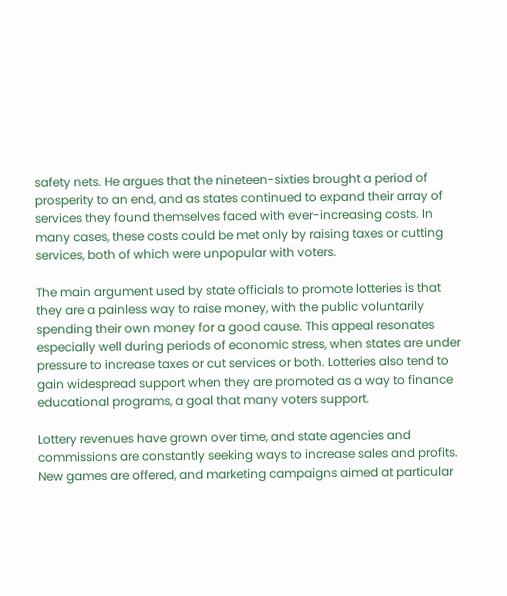safety nets. He argues that the nineteen-sixties brought a period of prosperity to an end, and as states continued to expand their array of services they found themselves faced with ever-increasing costs. In many cases, these costs could be met only by raising taxes or cutting services, both of which were unpopular with voters.

The main argument used by state officials to promote lotteries is that they are a painless way to raise money, with the public voluntarily spending their own money for a good cause. This appeal resonates especially well during periods of economic stress, when states are under pressure to increase taxes or cut services or both. Lotteries also tend to gain widespread support when they are promoted as a way to finance educational programs, a goal that many voters support.

Lottery revenues have grown over time, and state agencies and commissions are constantly seeking ways to increase sales and profits. New games are offered, and marketing campaigns aimed at particular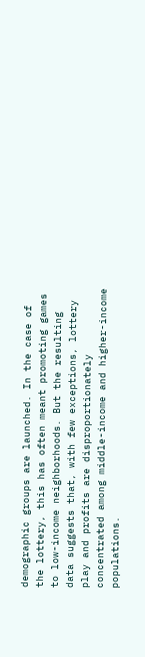demographic groups are launched. In the case of the lottery, this has often meant promoting games to low-income neighborhoods. But the resulting data suggests that, with few exceptions, lottery play and profits are disproportionately concentrated among middle-income and higher-income populations.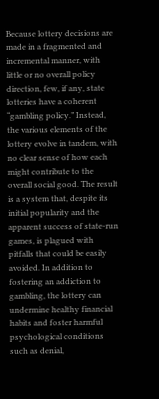Because lottery decisions are made in a fragmented and incremental manner, with little or no overall policy direction, few, if any, state lotteries have a coherent “gambling policy.” Instead, the various elements of the lottery evolve in tandem, with no clear sense of how each might contribute to the overall social good. The result is a system that, despite its initial popularity and the apparent success of state-run games, is plagued with pitfalls that could be easily avoided. In addition to fostering an addiction to gambling, the lottery can undermine healthy financial habits and foster harmful psychological conditions such as denial,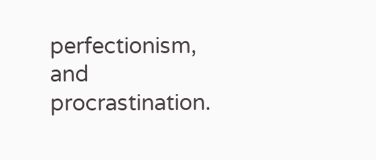perfectionism, and procrastination.